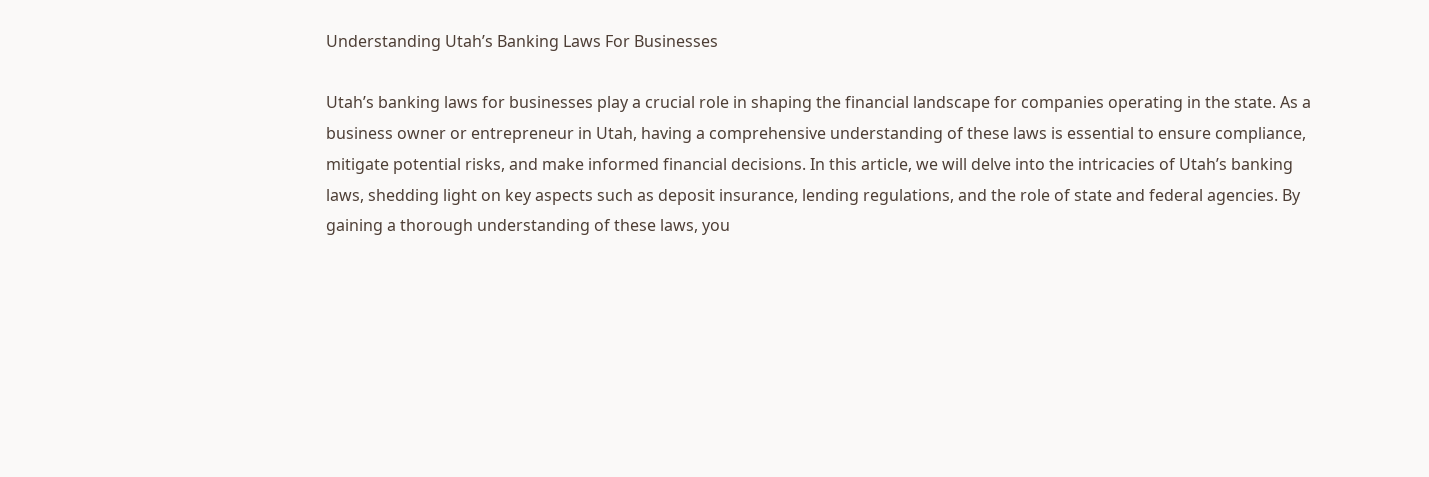Understanding Utah’s Banking Laws For Businesses

Utah’s banking laws for businesses play a crucial role in shaping the financial landscape for companies operating in the state. As a business owner or entrepreneur in Utah, having a comprehensive understanding of these laws is essential to ensure compliance, mitigate potential risks, and make informed financial decisions. In this article, we will delve into the intricacies of Utah’s banking laws, shedding light on key aspects such as deposit insurance, lending regulations, and the role of state and federal agencies. By gaining a thorough understanding of these laws, you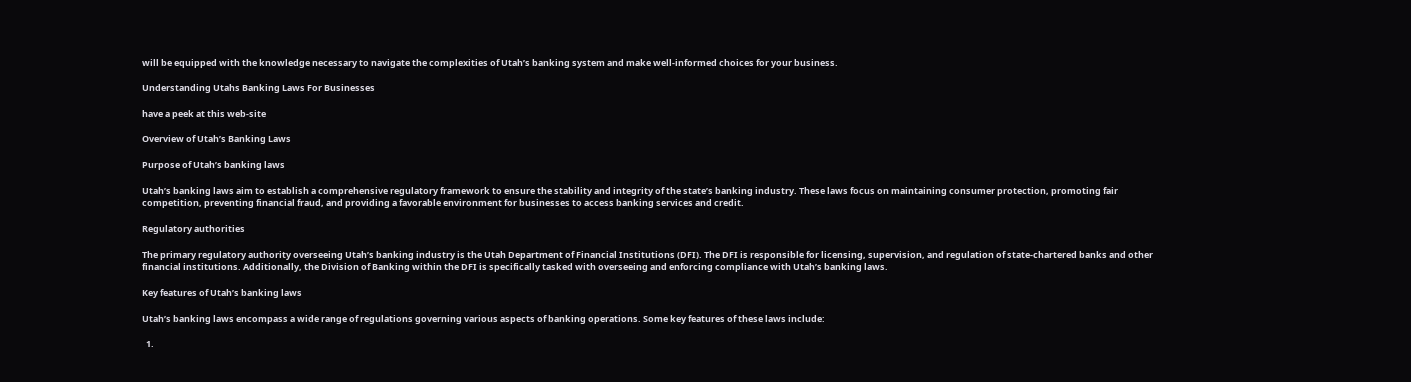will be equipped with the knowledge necessary to navigate the complexities of Utah’s banking system and make well-informed choices for your business.

Understanding Utahs Banking Laws For Businesses

have a peek at this web-site

Overview of Utah’s Banking Laws

Purpose of Utah’s banking laws

Utah’s banking laws aim to establish a comprehensive regulatory framework to ensure the stability and integrity of the state’s banking industry. These laws focus on maintaining consumer protection, promoting fair competition, preventing financial fraud, and providing a favorable environment for businesses to access banking services and credit.

Regulatory authorities

The primary regulatory authority overseeing Utah’s banking industry is the Utah Department of Financial Institutions (DFI). The DFI is responsible for licensing, supervision, and regulation of state-chartered banks and other financial institutions. Additionally, the Division of Banking within the DFI is specifically tasked with overseeing and enforcing compliance with Utah’s banking laws.

Key features of Utah’s banking laws

Utah’s banking laws encompass a wide range of regulations governing various aspects of banking operations. Some key features of these laws include:

  1.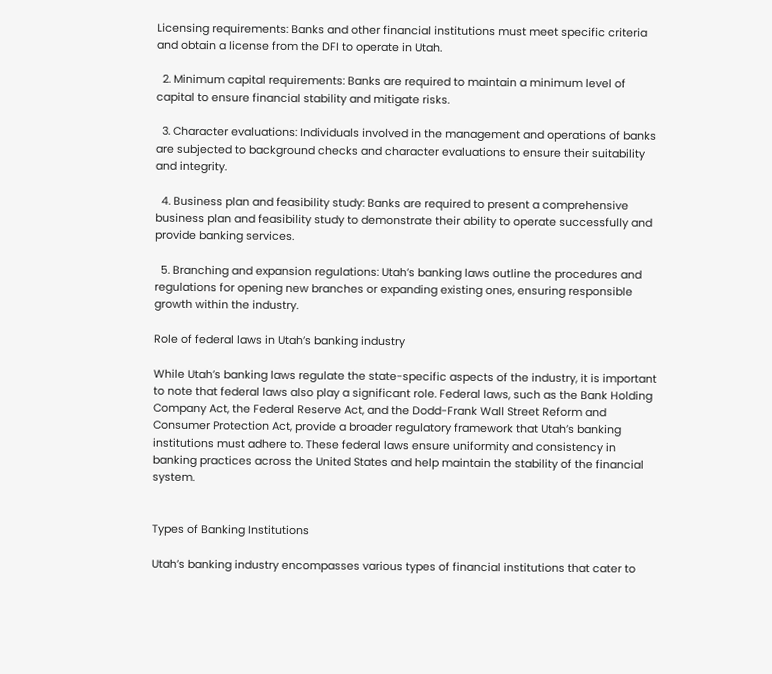Licensing requirements: Banks and other financial institutions must meet specific criteria and obtain a license from the DFI to operate in Utah.

  2. Minimum capital requirements: Banks are required to maintain a minimum level of capital to ensure financial stability and mitigate risks.

  3. Character evaluations: Individuals involved in the management and operations of banks are subjected to background checks and character evaluations to ensure their suitability and integrity.

  4. Business plan and feasibility study: Banks are required to present a comprehensive business plan and feasibility study to demonstrate their ability to operate successfully and provide banking services.

  5. Branching and expansion regulations: Utah’s banking laws outline the procedures and regulations for opening new branches or expanding existing ones, ensuring responsible growth within the industry.

Role of federal laws in Utah’s banking industry

While Utah’s banking laws regulate the state-specific aspects of the industry, it is important to note that federal laws also play a significant role. Federal laws, such as the Bank Holding Company Act, the Federal Reserve Act, and the Dodd-Frank Wall Street Reform and Consumer Protection Act, provide a broader regulatory framework that Utah’s banking institutions must adhere to. These federal laws ensure uniformity and consistency in banking practices across the United States and help maintain the stability of the financial system.


Types of Banking Institutions

Utah’s banking industry encompasses various types of financial institutions that cater to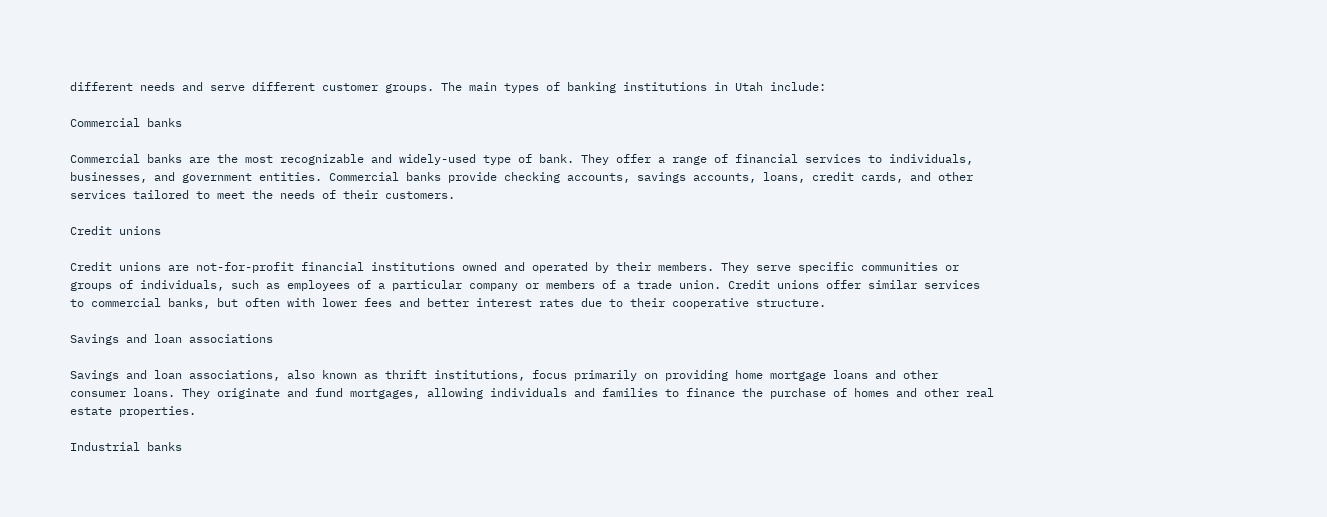different needs and serve different customer groups. The main types of banking institutions in Utah include:

Commercial banks

Commercial banks are the most recognizable and widely-used type of bank. They offer a range of financial services to individuals, businesses, and government entities. Commercial banks provide checking accounts, savings accounts, loans, credit cards, and other services tailored to meet the needs of their customers.

Credit unions

Credit unions are not-for-profit financial institutions owned and operated by their members. They serve specific communities or groups of individuals, such as employees of a particular company or members of a trade union. Credit unions offer similar services to commercial banks, but often with lower fees and better interest rates due to their cooperative structure.

Savings and loan associations

Savings and loan associations, also known as thrift institutions, focus primarily on providing home mortgage loans and other consumer loans. They originate and fund mortgages, allowing individuals and families to finance the purchase of homes and other real estate properties.

Industrial banks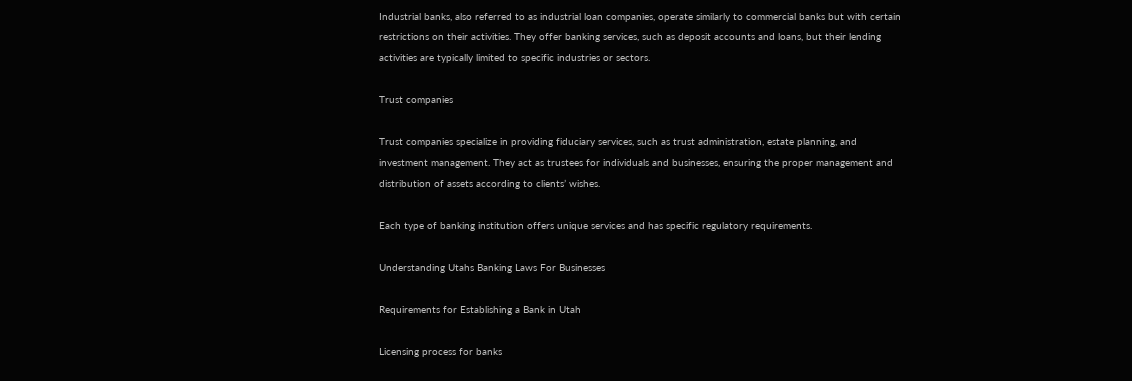Industrial banks, also referred to as industrial loan companies, operate similarly to commercial banks but with certain restrictions on their activities. They offer banking services, such as deposit accounts and loans, but their lending activities are typically limited to specific industries or sectors.

Trust companies

Trust companies specialize in providing fiduciary services, such as trust administration, estate planning, and investment management. They act as trustees for individuals and businesses, ensuring the proper management and distribution of assets according to clients’ wishes.

Each type of banking institution offers unique services and has specific regulatory requirements.

Understanding Utahs Banking Laws For Businesses

Requirements for Establishing a Bank in Utah

Licensing process for banks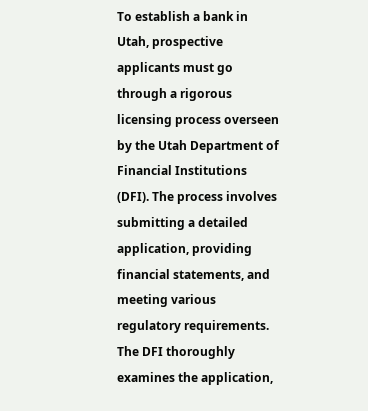To establish a bank in Utah, prospective applicants must go through a rigorous licensing process overseen by the Utah Department of Financial Institutions (DFI). The process involves submitting a detailed application, providing financial statements, and meeting various regulatory requirements. The DFI thoroughly examines the application,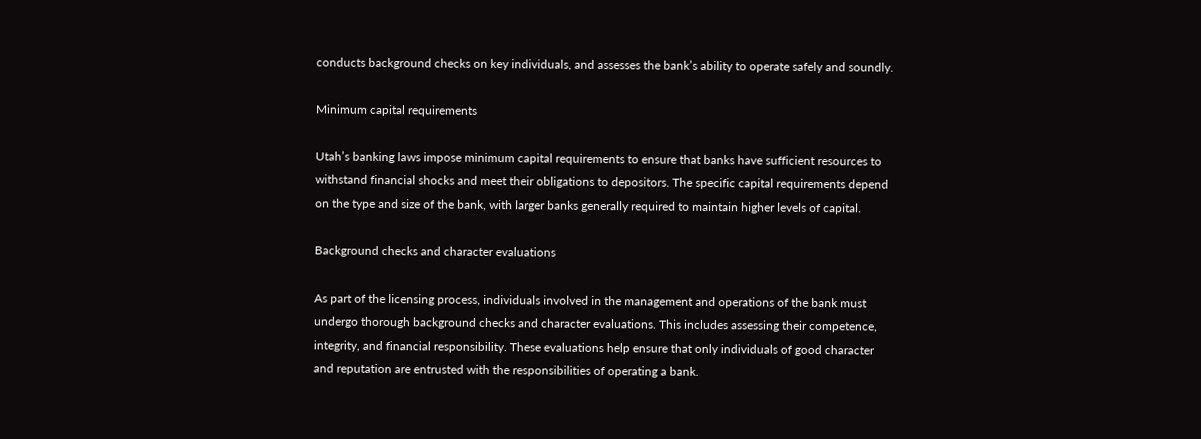conducts background checks on key individuals, and assesses the bank’s ability to operate safely and soundly.

Minimum capital requirements

Utah’s banking laws impose minimum capital requirements to ensure that banks have sufficient resources to withstand financial shocks and meet their obligations to depositors. The specific capital requirements depend on the type and size of the bank, with larger banks generally required to maintain higher levels of capital.

Background checks and character evaluations

As part of the licensing process, individuals involved in the management and operations of the bank must undergo thorough background checks and character evaluations. This includes assessing their competence, integrity, and financial responsibility. These evaluations help ensure that only individuals of good character and reputation are entrusted with the responsibilities of operating a bank.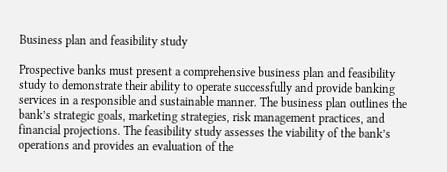Business plan and feasibility study

Prospective banks must present a comprehensive business plan and feasibility study to demonstrate their ability to operate successfully and provide banking services in a responsible and sustainable manner. The business plan outlines the bank’s strategic goals, marketing strategies, risk management practices, and financial projections. The feasibility study assesses the viability of the bank’s operations and provides an evaluation of the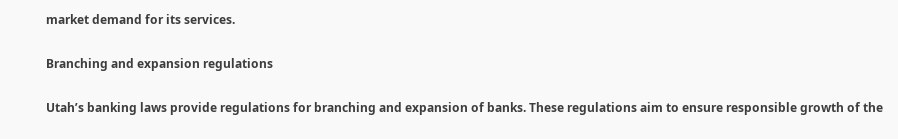market demand for its services.

Branching and expansion regulations

Utah’s banking laws provide regulations for branching and expansion of banks. These regulations aim to ensure responsible growth of the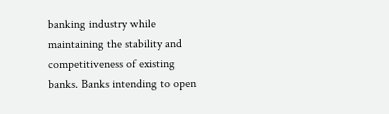banking industry while maintaining the stability and competitiveness of existing banks. Banks intending to open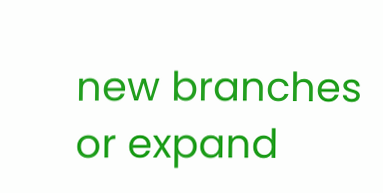new branches or expand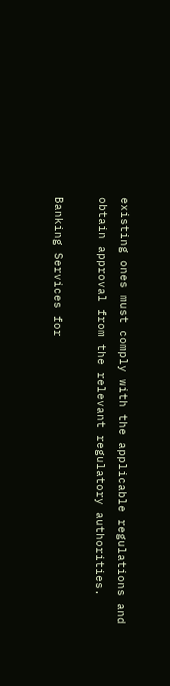existing ones must comply with the applicable regulations and obtain approval from the relevant regulatory authorities.

Banking Services for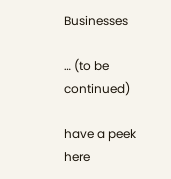Businesses

… (to be continued)

have a peek here